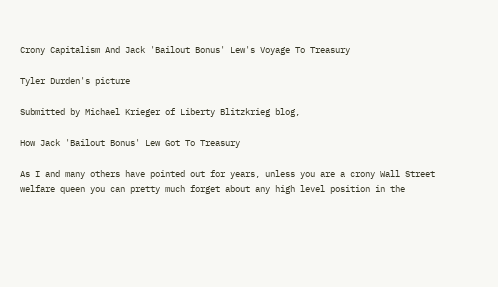Crony Capitalism And Jack 'Bailout Bonus' Lew's Voyage To Treasury

Tyler Durden's picture

Submitted by Michael Krieger of Liberty Blitzkrieg blog,

How Jack 'Bailout Bonus' Lew Got To Treasury

As I and many others have pointed out for years, unless you are a crony Wall Street welfare queen you can pretty much forget about any high level position in the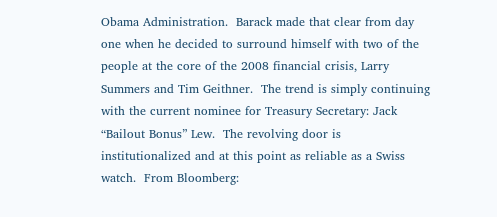Obama Administration.  Barack made that clear from day one when he decided to surround himself with two of the people at the core of the 2008 financial crisis, Larry Summers and Tim Geithner.  The trend is simply continuing with the current nominee for Treasury Secretary: Jack “Bailout Bonus” Lew.  The revolving door is institutionalized and at this point as reliable as a Swiss watch.  From Bloomberg: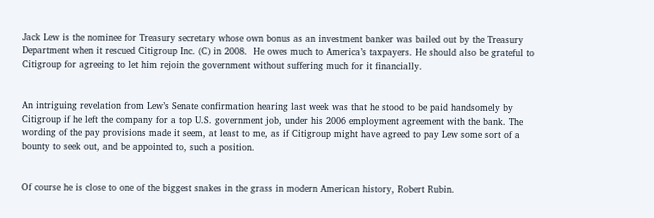Jack Lew is the nominee for Treasury secretary whose own bonus as an investment banker was bailed out by the Treasury Department when it rescued Citigroup Inc. (C) in 2008.  He owes much to America’s taxpayers. He should also be grateful to Citigroup for agreeing to let him rejoin the government without suffering much for it financially.


An intriguing revelation from Lew’s Senate confirmation hearing last week was that he stood to be paid handsomely by Citigroup if he left the company for a top U.S. government job, under his 2006 employment agreement with the bank. The wording of the pay provisions made it seem, at least to me, as if Citigroup might have agreed to pay Lew some sort of a bounty to seek out, and be appointed to, such a position.


Of course he is close to one of the biggest snakes in the grass in modern American history, Robert Rubin.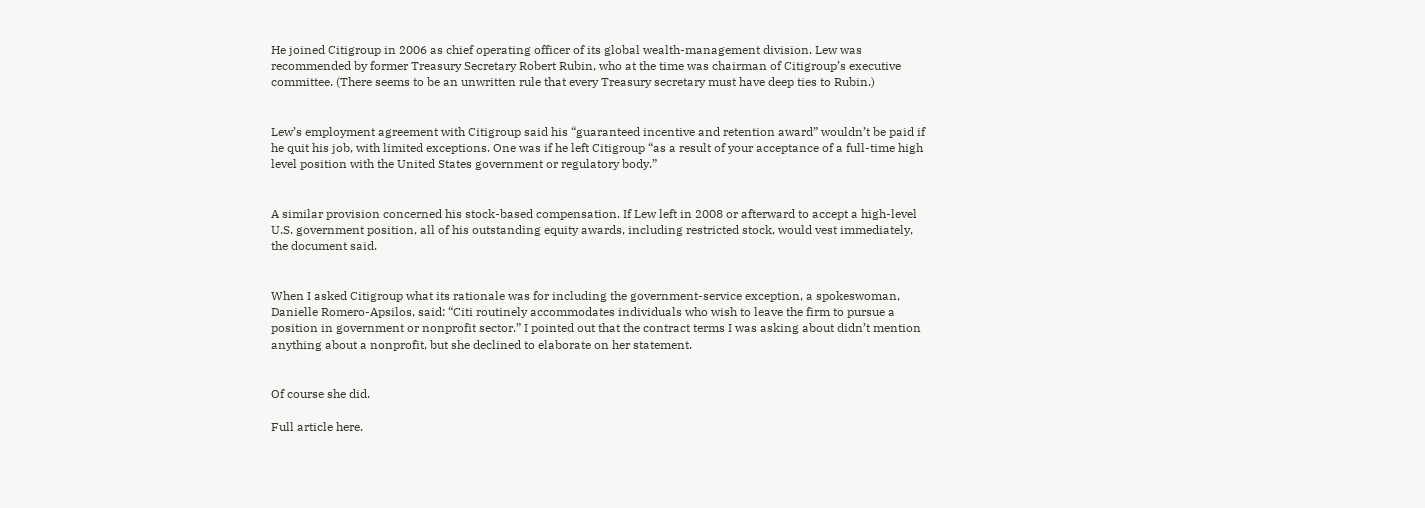He joined Citigroup in 2006 as chief operating officer of its global wealth-management division. Lew was recommended by former Treasury Secretary Robert Rubin, who at the time was chairman of Citigroup’s executive committee. (There seems to be an unwritten rule that every Treasury secretary must have deep ties to Rubin.)


Lew’s employment agreement with Citigroup said his “guaranteed incentive and retention award” wouldn’t be paid if he quit his job, with limited exceptions. One was if he left Citigroup “as a result of your acceptance of a full-time high level position with the United States government or regulatory body.”


A similar provision concerned his stock-based compensation. If Lew left in 2008 or afterward to accept a high-level U.S. government position, all of his outstanding equity awards, including restricted stock, would vest immediately, the document said.


When I asked Citigroup what its rationale was for including the government-service exception, a spokeswoman, Danielle Romero-Apsilos, said: “Citi routinely accommodates individuals who wish to leave the firm to pursue a position in government or nonprofit sector.” I pointed out that the contract terms I was asking about didn’t mention anything about a nonprofit, but she declined to elaborate on her statement.


Of course she did.

Full article here.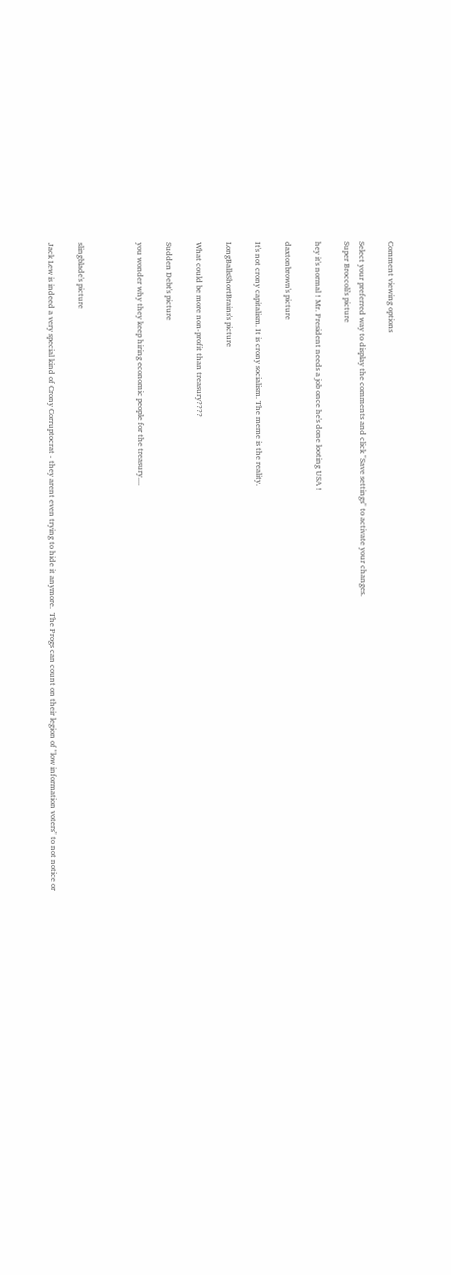Comment viewing options

Select your preferred way to display the comments and click "Save settings" to activate your changes.
Super Broccoli's picture

hey it's normal ! Mr. President needs a job once he's done looting USA !

daxtonbrown's picture

It's not crony capitalism. It is crony socialism. The meme is the reality.

LongBallsShortBrains's picture

What could be more non-profit than treasury????

Sudden Debt's picture

you wonder why they keep hiring economic people for the treasury....



slingblade's picture

Jack Lew is indeed a very special kind of Crony Corruptocrat - they arent even trying to hide it anymore.  The Progs can count on their legion of "low information voters" to not notice or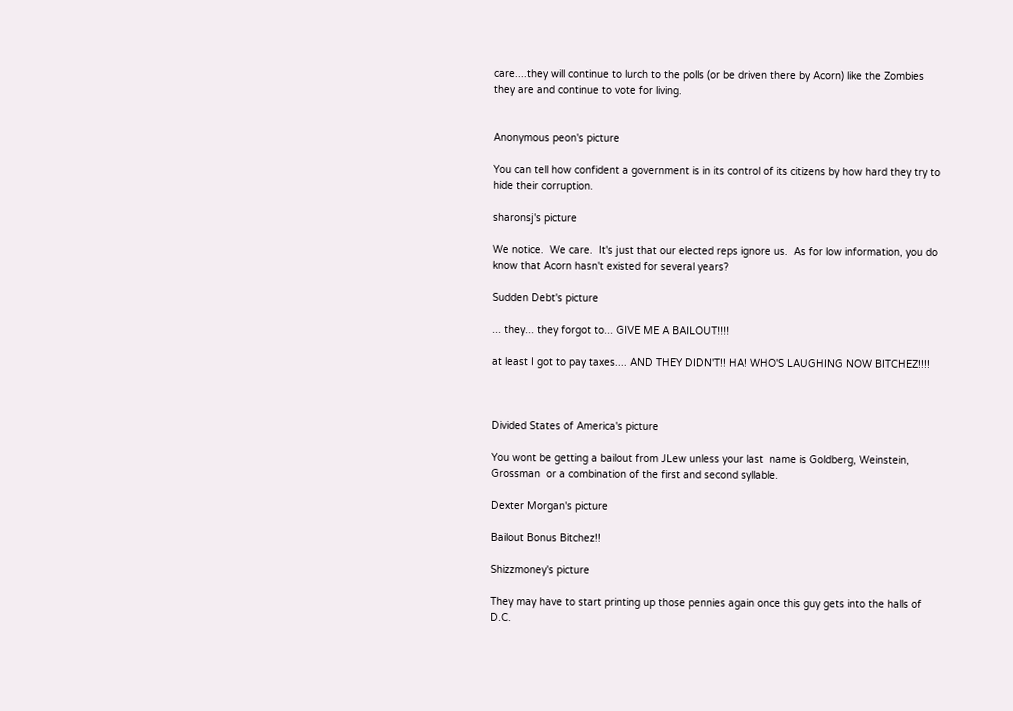care....they will continue to lurch to the polls (or be driven there by Acorn) like the Zombies they are and continue to vote for living.


Anonymous peon's picture

You can tell how confident a government is in its control of its citizens by how hard they try to hide their corruption.

sharonsj's picture

We notice.  We care.  It's just that our elected reps ignore us.  As for low information, you do know that Acorn hasn't existed for several years?

Sudden Debt's picture

... they... they forgot to... GIVE ME A BAILOUT!!!!

at least I got to pay taxes.... AND THEY DIDN'T!! HA! WHO'S LAUGHING NOW BITCHEZ!!!!



Divided States of America's picture

You wont be getting a bailout from JLew unless your last  name is Goldberg, Weinstein, Grossman  or a combination of the first and second syllable.

Dexter Morgan's picture

Bailout Bonus Bitchez!!

Shizzmoney's picture

They may have to start printing up those pennies again once this guy gets into the halls of D.C.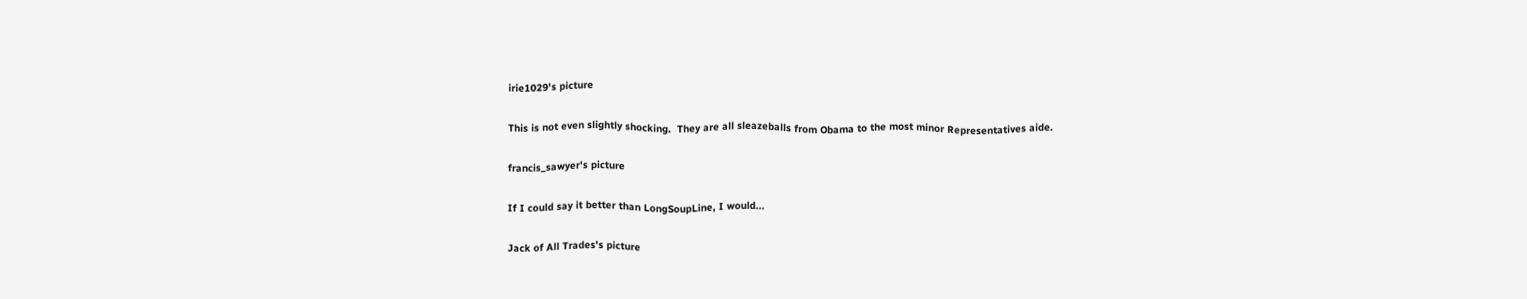irie1029's picture

This is not even slightly shocking.  They are all sleazeballs from Obama to the most minor Representatives aide.

francis_sawyer's picture

If I could say it better than LongSoupLine, I would...

Jack of All Trades's picture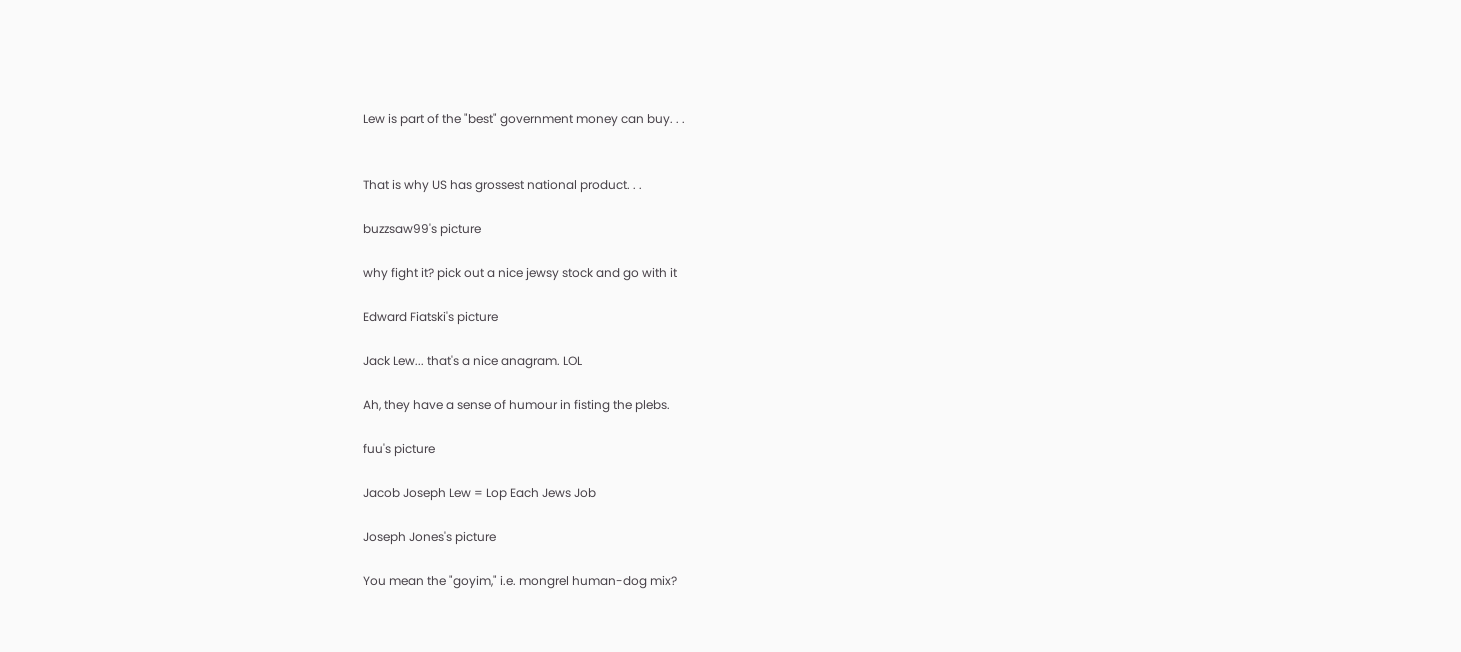Lew is part of the "best" government money can buy. . .


That is why US has grossest national product. . .

buzzsaw99's picture

why fight it? pick out a nice jewsy stock and go with it

Edward Fiatski's picture

Jack Lew... that's a nice anagram. LOL

Ah, they have a sense of humour in fisting the plebs.

fuu's picture

Jacob Joseph Lew = Lop Each Jews Job

Joseph Jones's picture

You mean the "goyim," i.e. mongrel human-dog mix?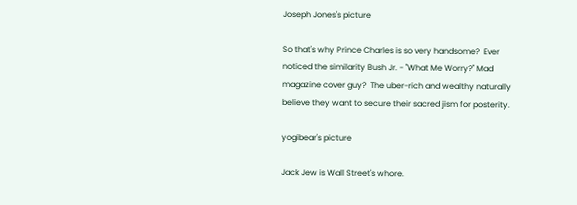Joseph Jones's picture

So that's why Prince Charles is so very handsome?  Ever noticed the similarity Bush Jr. - "What Me Worry?" Mad magazine cover guy?  The uber-rich and wealthy naturally believe they want to secure their sacred jism for posterity.

yogibear's picture

Jack Jew is Wall Street's whore.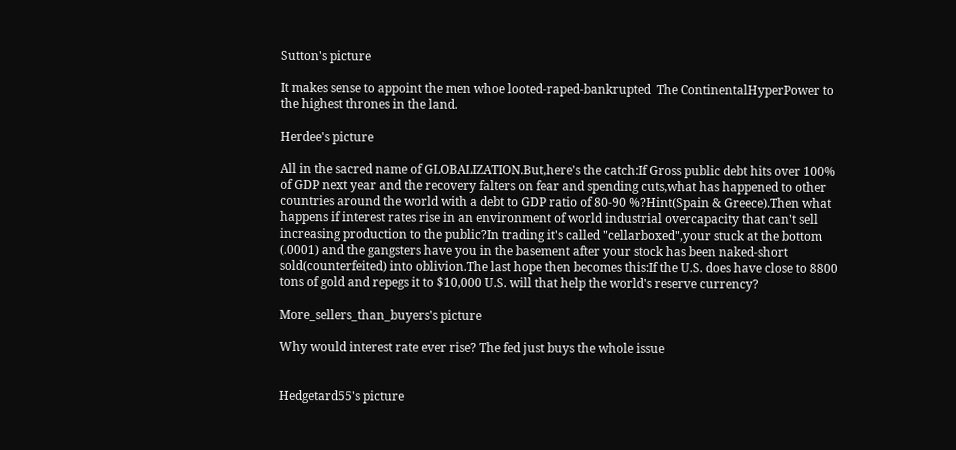Sutton's picture

It makes sense to appoint the men whoe looted-raped-bankrupted  The ContinentalHyperPower to the highest thrones in the land.

Herdee's picture

All in the sacred name of GLOBALIZATION.But,here's the catch:If Gross public debt hits over 100% of GDP next year and the recovery falters on fear and spending cuts,what has happened to other countries around the world with a debt to GDP ratio of 80-90 %?Hint(Spain & Greece).Then what happens if interest rates rise in an environment of world industrial overcapacity that can't sell increasing production to the public?In trading it's called "cellarboxed",your stuck at the bottom (.0001) and the gangsters have you in the basement after your stock has been naked-short sold(counterfeited) into oblivion.The last hope then becomes this:If the U.S. does have close to 8800 tons of gold and repegs it to $10,000 U.S. will that help the world's reserve currency?

More_sellers_than_buyers's picture

Why would interest rate ever rise? The fed just buys the whole issue


Hedgetard55's picture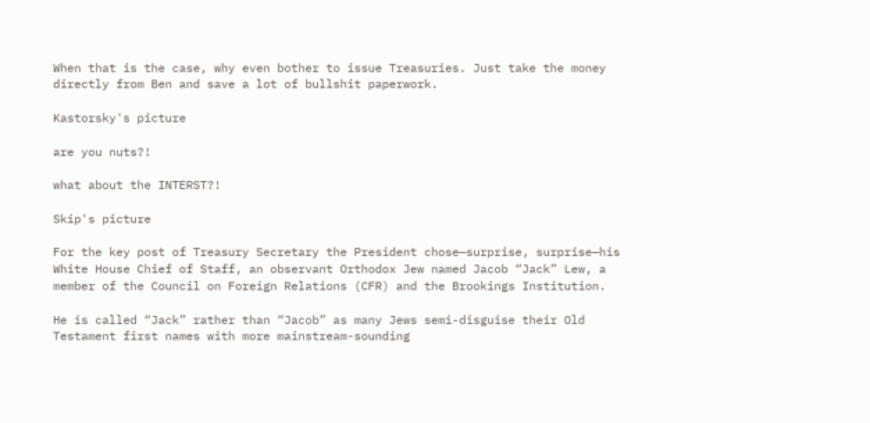When that is the case, why even bother to issue Treasuries. Just take the money directly from Ben and save a lot of bullshit paperwork.

Kastorsky's picture

are you nuts?!

what about the INTERST?!

Skip's picture

For the key post of Treasury Secretary the President chose—surprise, surprise—his White House Chief of Staff, an observant Orthodox Jew named Jacob “Jack” Lew, a member of the Council on Foreign Relations (CFR) and the Brookings Institution.

He is called “Jack” rather than “Jacob” as many Jews semi-disguise their Old Testament first names with more mainstream-sounding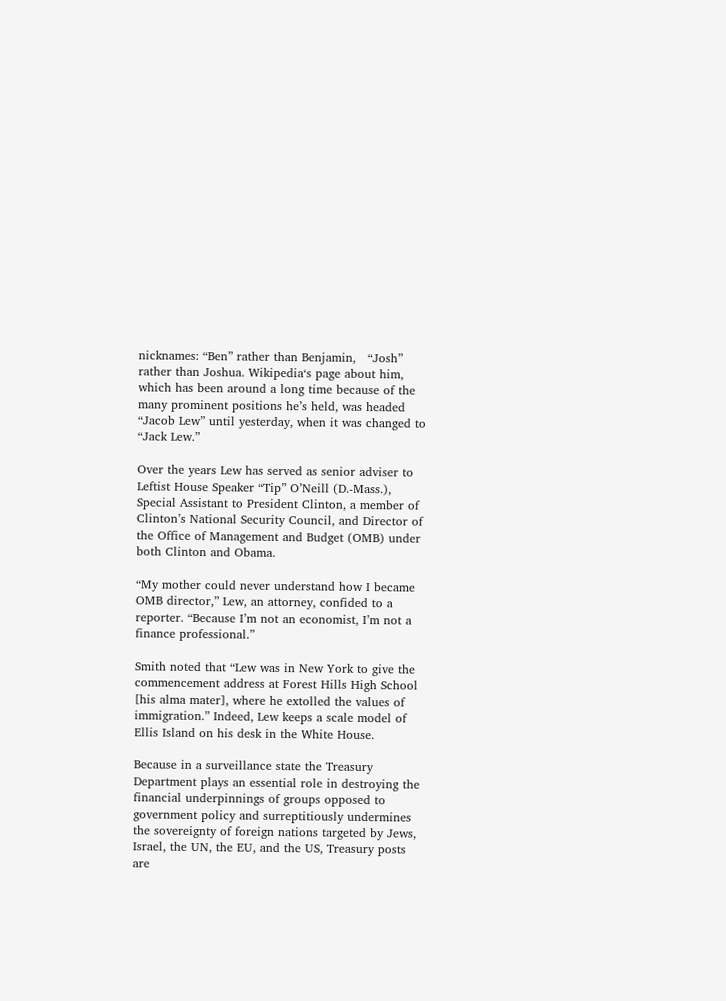nicknames: “Ben” rather than Benjamin,   “Josh” rather than Joshua. Wikipedia‘s page about him, which has been around a long time because of the many prominent positions he’s held, was headed “Jacob Lew” until yesterday, when it was changed to “Jack Lew.”

Over the years Lew has served as senior adviser to Leftist House Speaker “Tip” O’Neill (D.-Mass.), Special Assistant to President Clinton, a member of Clinton’s National Security Council, and Director of the Office of Management and Budget (OMB) under both Clinton and Obama.

“My mother could never understand how I became OMB director,” Lew, an attorney, confided to a reporter. “Because I’m not an economist, I’m not a finance professional.”

Smith noted that “Lew was in New York to give the commencement address at Forest Hills High School [his alma mater], where he extolled the values of immigration.” Indeed, Lew keeps a scale model of Ellis Island on his desk in the White House.

Because in a surveillance state the Treasury Department plays an essential role in destroying the financial underpinnings of groups opposed to government policy and surreptitiously undermines the sovereignty of foreign nations targeted by Jews, Israel, the UN, the EU, and the US, Treasury posts are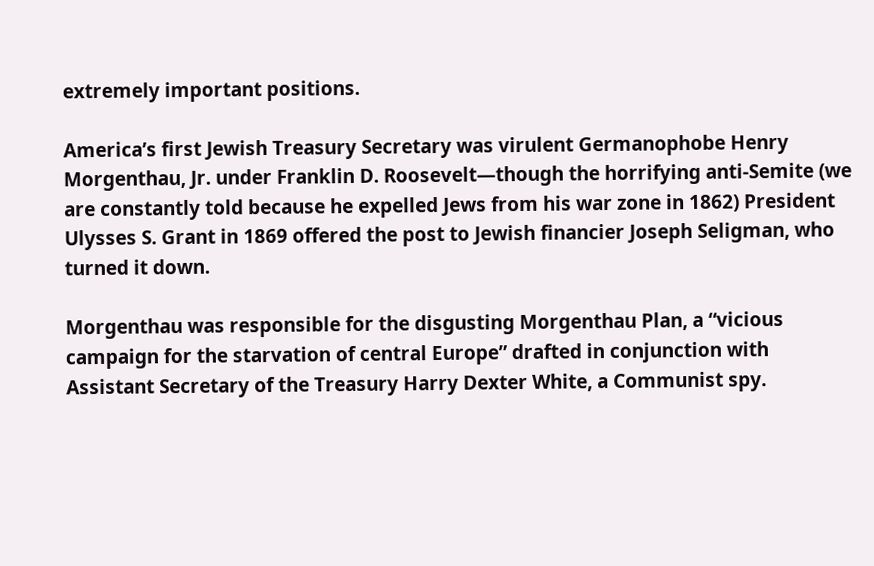extremely important positions.

America’s first Jewish Treasury Secretary was virulent Germanophobe Henry Morgenthau, Jr. under Franklin D. Roosevelt—though the horrifying anti-Semite (we are constantly told because he expelled Jews from his war zone in 1862) President Ulysses S. Grant in 1869 offered the post to Jewish financier Joseph Seligman, who turned it down.

Morgenthau was responsible for the disgusting Morgenthau Plan, a “vicious campaign for the starvation of central Europe” drafted in conjunction with Assistant Secretary of the Treasury Harry Dexter White, a Communist spy.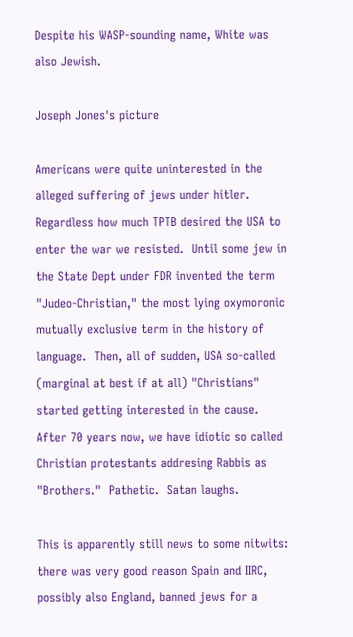Despite his WASP-sounding name, White was also Jewish.

Joseph Jones's picture

Americans were quite uninterested in the alleged suffering of jews under hitler.  Regardless how much TPTB desired the USA to enter the war we resisted.  Until some jew in the State Dept under FDR invented the term "Judeo-Christian," the most lying oxymoronic mutually exclusive term in the history of language.  Then, all of sudden, USA so-called (marginal at best if at all) "Christians" started getting interested in the cause.  After 70 years now, we have idiotic so called Christian protestants addresing Rabbis as "Brothers."  Pathetic.  Satan laughs.

This is apparently still news to some nitwits: there was very good reason Spain and IIRC, possibly also England, banned jews for a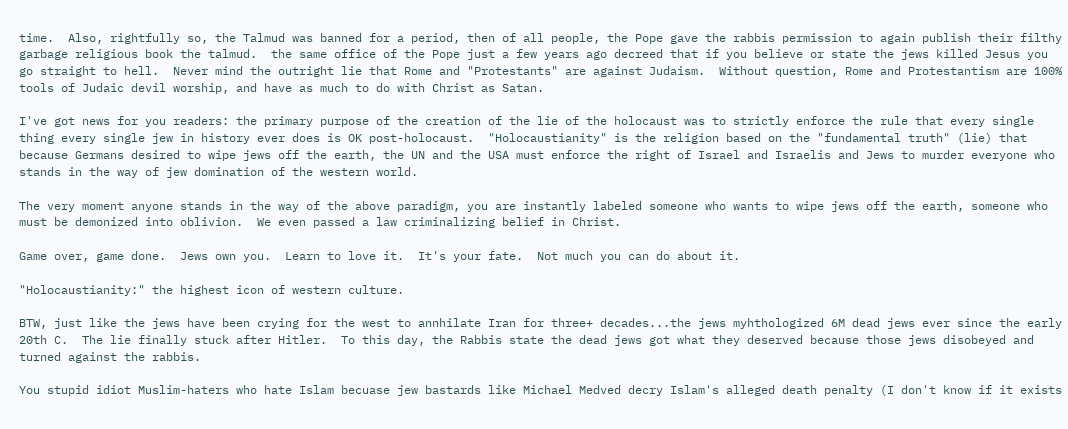time.  Also, rightfully so, the Talmud was banned for a period, then of all people, the Pope gave the rabbis permission to again publish their filthy garbage religious book the talmud.  the same office of the Pope just a few years ago decreed that if you believe or state the jews killed Jesus you go straight to hell.  Never mind the outright lie that Rome and "Protestants" are against Judaism.  Without question, Rome and Protestantism are 100% tools of Judaic devil worship, and have as much to do with Christ as Satan.

I've got news for you readers: the primary purpose of the creation of the lie of the holocaust was to strictly enforce the rule that every single thing every single jew in history ever does is OK post-holocaust.  "Holocaustianity" is the religion based on the "fundamental truth" (lie) that because Germans desired to wipe jews off the earth, the UN and the USA must enforce the right of Israel and Israelis and Jews to murder everyone who stands in the way of jew domination of the western world.

The very moment anyone stands in the way of the above paradigm, you are instantly labeled someone who wants to wipe jews off the earth, someone who must be demonized into oblivion.  We even passed a law criminalizing belief in Christ.

Game over, game done.  Jews own you.  Learn to love it.  It's your fate.  Not much you can do about it.

"Holocaustianity:" the highest icon of western culture.

BTW, just like the jews have been crying for the west to annhilate Iran for three+ decades...the jews myhthologized 6M dead jews ever since the early 20th C.  The lie finally stuck after Hitler.  To this day, the Rabbis state the dead jews got what they deserved because those jews disobeyed and turned against the rabbis.

You stupid idiot Muslim-haters who hate Islam becuase jew bastards like Michael Medved decry Islam's alleged death penalty (I don't know if it exists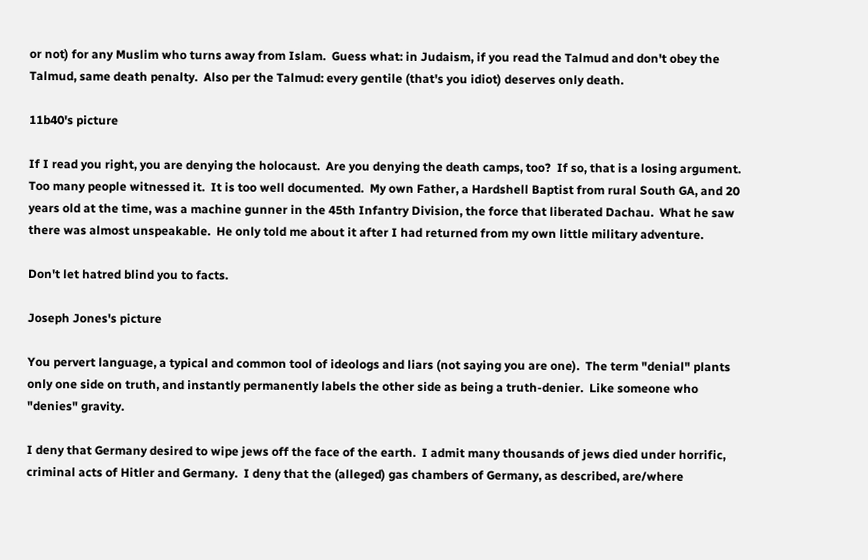or not) for any Muslim who turns away from Islam.  Guess what: in Judaism, if you read the Talmud and don't obey the Talmud, same death penalty.  Also per the Talmud: every gentile (that's you idiot) deserves only death.

11b40's picture

If I read you right, you are denying the holocaust.  Are you denying the death camps, too?  If so, that is a losing argument.  Too many people witnessed it.  It is too well documented.  My own Father, a Hardshell Baptist from rural South GA, and 20 years old at the time, was a machine gunner in the 45th Infantry Division, the force that liberated Dachau.  What he saw there was almost unspeakable.  He only told me about it after I had returned from my own little military adventure.

Don't let hatred blind you to facts.

Joseph Jones's picture

You pervert language, a typical and common tool of ideologs and liars (not saying you are one).  The term "denial" plants only one side on truth, and instantly permanently labels the other side as being a truth-denier.  Like someone who "denies" gravity.

I deny that Germany desired to wipe jews off the face of the earth.  I admit many thousands of jews died under horrific, criminal acts of Hitler and Germany.  I deny that the (alleged) gas chambers of Germany, as described, are/where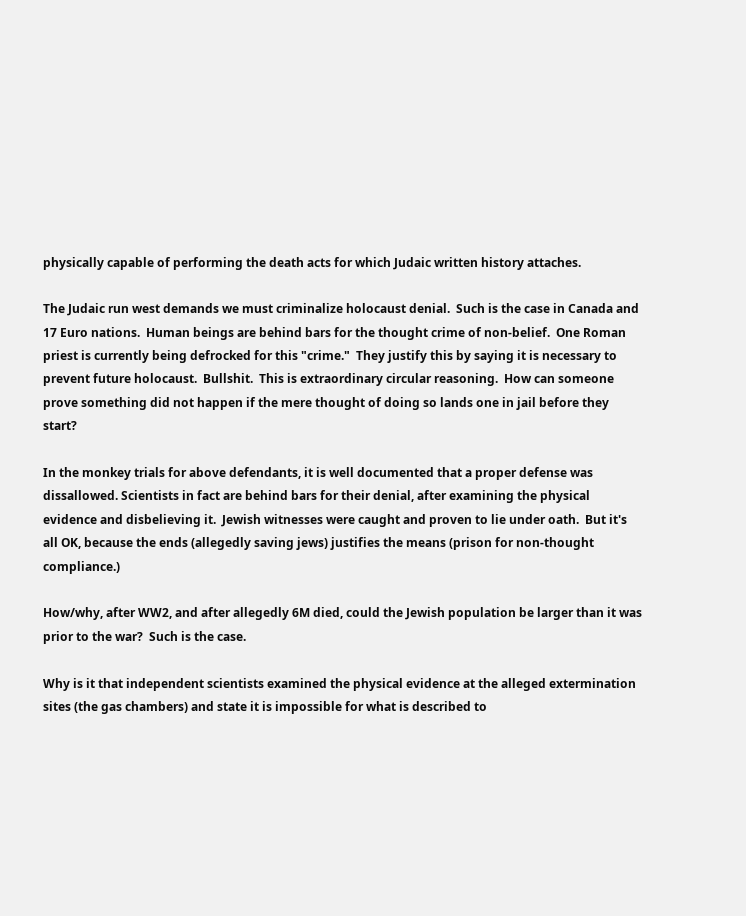physically capable of performing the death acts for which Judaic written history attaches.

The Judaic run west demands we must criminalize holocaust denial.  Such is the case in Canada and 17 Euro nations.  Human beings are behind bars for the thought crime of non-belief.  One Roman priest is currently being defrocked for this "crime."  They justify this by saying it is necessary to prevent future holocaust.  Bullshit.  This is extraordinary circular reasoning.  How can someone prove something did not happen if the mere thought of doing so lands one in jail before they start?

In the monkey trials for above defendants, it is well documented that a proper defense was dissallowed. Scientists in fact are behind bars for their denial, after examining the physical evidence and disbelieving it.  Jewish witnesses were caught and proven to lie under oath.  But it's all OK, because the ends (allegedly saving jews) justifies the means (prison for non-thought compliance.)

How/why, after WW2, and after allegedly 6M died, could the Jewish population be larger than it was prior to the war?  Such is the case.

Why is it that independent scientists examined the physical evidence at the alleged extermination sites (the gas chambers) and state it is impossible for what is described to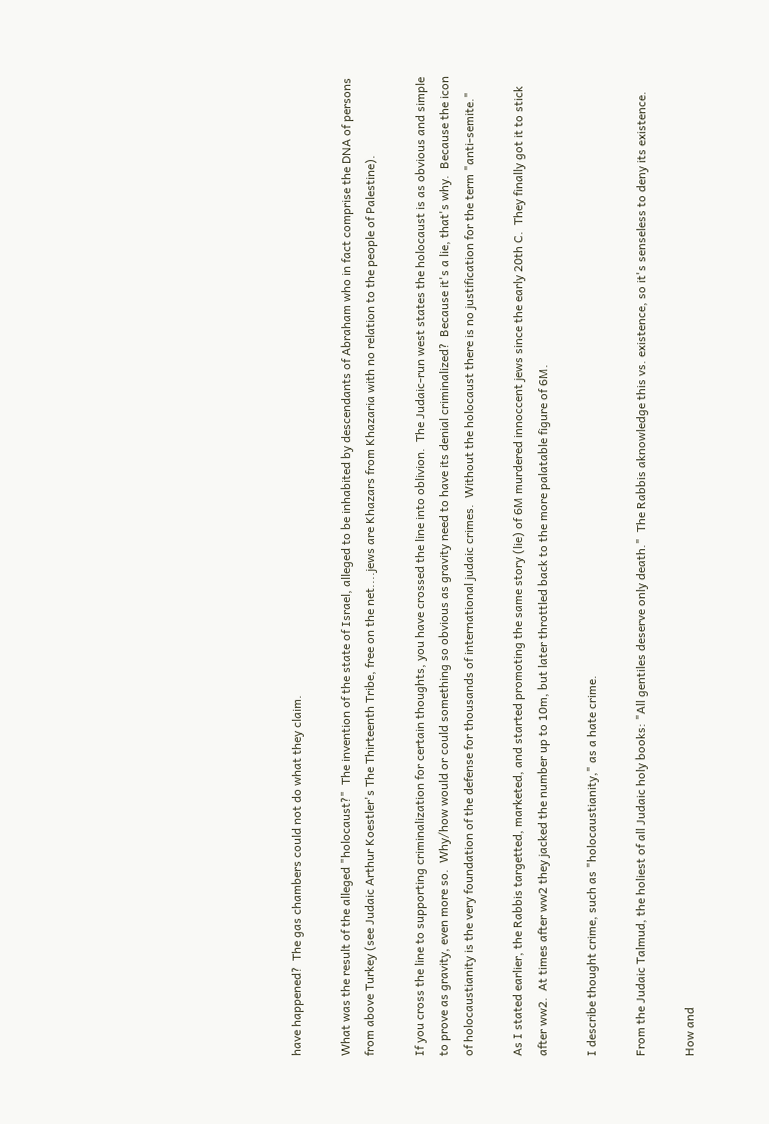have happened?  The gas chambers could not do what they claim.

What was the result of the alleged "holocaust?"  The invention of the state of Israel, alleged to be inhabited by descendants of Abraham who in fact comprise the DNA of persons from above Turkey (see Judaic Arthur Koestler's The Thirteenth Tribe, free on the net....jews are Khazars from Khazaria with no relation to the people of Palestine).

If you cross the line to supporting criminalization for certain thoughts, you have crossed the line into oblivion.  The Judaic-run west states the holocaust is as obvious and simple to prove as gravity, even more so.  Why/how would or could something so obvious as gravity need to have its denial criminalized?  Because it's a lie, that's why.  Because the icon of holocaustianity is the very foundation of the defense for thousands of international judaic crimes.  Without the holocaust there is no justification for the term "anti-semite."

As I stated earlier, the Rabbis targetted, marketed, and started promoting the same story (lie) of 6M murdered innoccent jews since the early 20th C.  They finally got it to stick after ww2.  At times after ww2 they jacked the number up to 10m, but later throttled back to the more palatable figure of 6M.

I describe thought crime, such as "holocaustianity," as a hate crime.

From the Judaic Talmud, the holiest of all Judaic holy books: "All gentiles deserve only death."  The Rabbis aknowledge this vs. existence, so it's senseless to deny its existence.

How and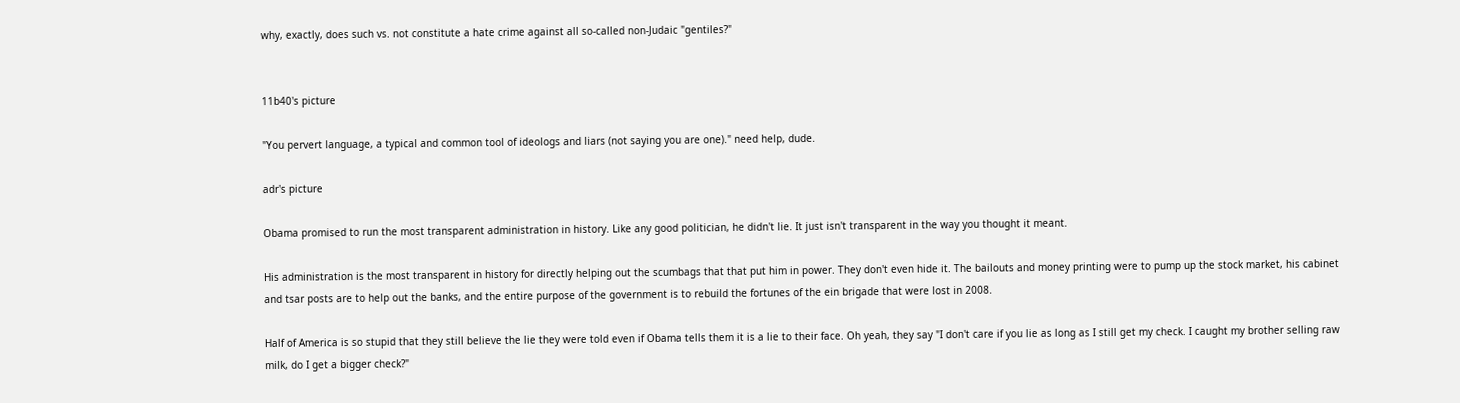why, exactly, does such vs. not constitute a hate crime against all so-called non-Judaic "gentiles?"


11b40's picture

"You pervert language, a typical and common tool of ideologs and liars (not saying you are one)." need help, dude.

adr's picture

Obama promised to run the most transparent administration in history. Like any good politician, he didn't lie. It just isn't transparent in the way you thought it meant.

His administration is the most transparent in history for directly helping out the scumbags that that put him in power. They don't even hide it. The bailouts and money printing were to pump up the stock market, his cabinet and tsar posts are to help out the banks, and the entire purpose of the government is to rebuild the fortunes of the ein brigade that were lost in 2008.

Half of America is so stupid that they still believe the lie they were told even if Obama tells them it is a lie to their face. Oh yeah, they say "I don't care if you lie as long as I still get my check. I caught my brother selling raw milk, do I get a bigger check?"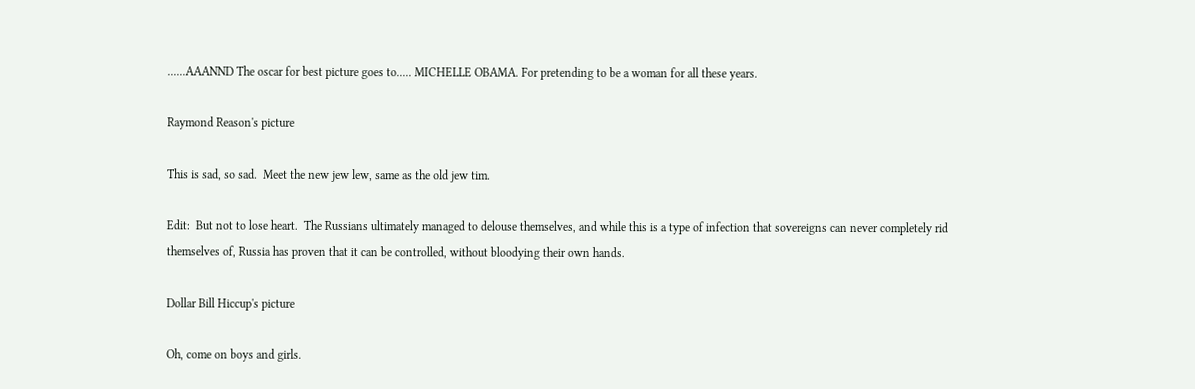......AAANND The oscar for best picture goes to..... MICHELLE OBAMA. For pretending to be a woman for all these years.

Raymond Reason's picture

This is sad, so sad.  Meet the new jew lew, same as the old jew tim.

Edit:  But not to lose heart.  The Russians ultimately managed to delouse themselves, and while this is a type of infection that sovereigns can never completely rid themselves of, Russia has proven that it can be controlled, without bloodying their own hands.

Dollar Bill Hiccup's picture

Oh, come on boys and girls.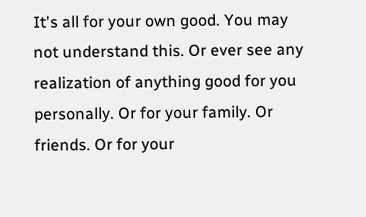It's all for your own good. You may not understand this. Or ever see any realization of anything good for you personally. Or for your family. Or friends. Or for your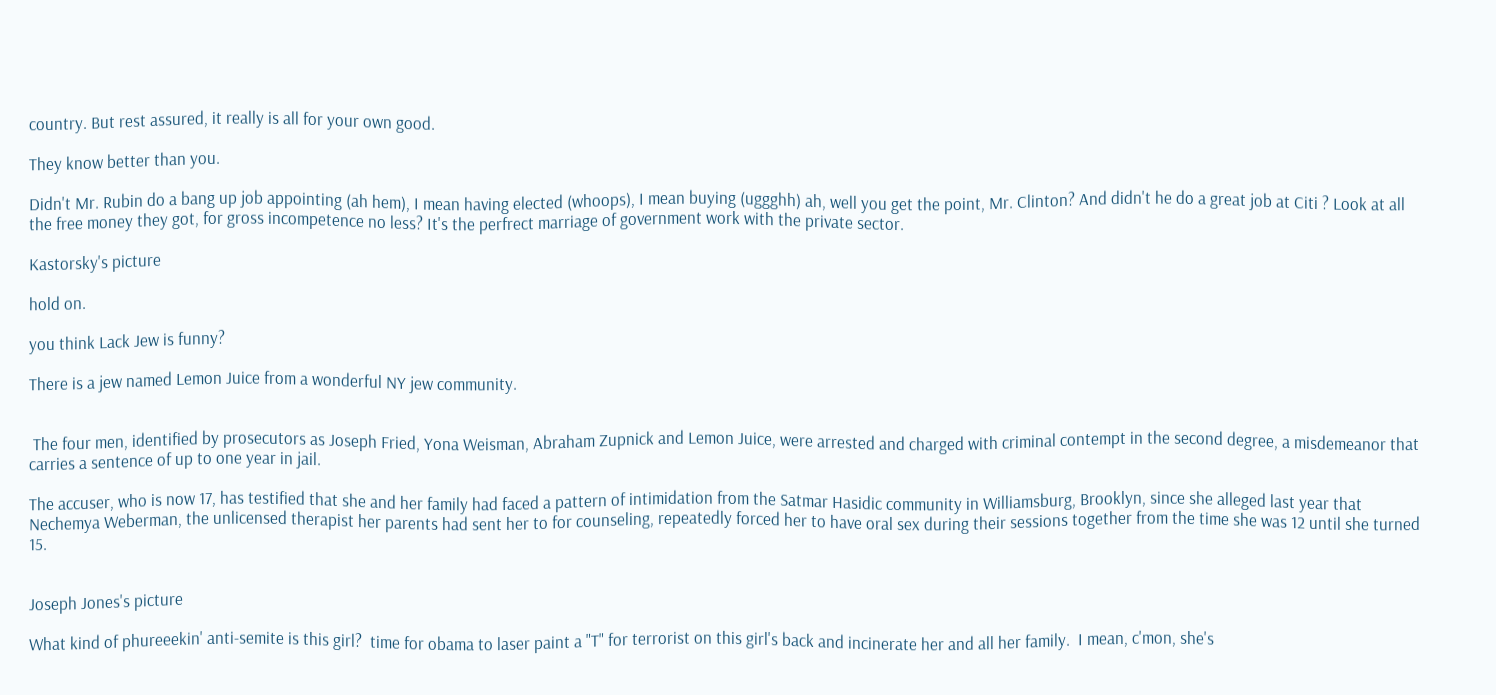country. But rest assured, it really is all for your own good.

They know better than you.

Didn't Mr. Rubin do a bang up job appointing (ah hem), I mean having elected (whoops), I mean buying (uggghh) ah, well you get the point, Mr. Clinton? And didn't he do a great job at Citi ? Look at all the free money they got, for gross incompetence no less? It's the perfrect marriage of government work with the private sector.

Kastorsky's picture

hold on.

you think Lack Jew is funny?

There is a jew named Lemon Juice from a wonderful NY jew community.


 The four men, identified by prosecutors as Joseph Fried, Yona Weisman, Abraham Zupnick and Lemon Juice, were arrested and charged with criminal contempt in the second degree, a misdemeanor that carries a sentence of up to one year in jail.

The accuser, who is now 17, has testified that she and her family had faced a pattern of intimidation from the Satmar Hasidic community in Williamsburg, Brooklyn, since she alleged last year that Nechemya Weberman, the unlicensed therapist her parents had sent her to for counseling, repeatedly forced her to have oral sex during their sessions together from the time she was 12 until she turned 15.


Joseph Jones's picture

What kind of phureeekin' anti-semite is this girl?  time for obama to laser paint a "T" for terrorist on this girl's back and incinerate her and all her family.  I mean, c'mon, she's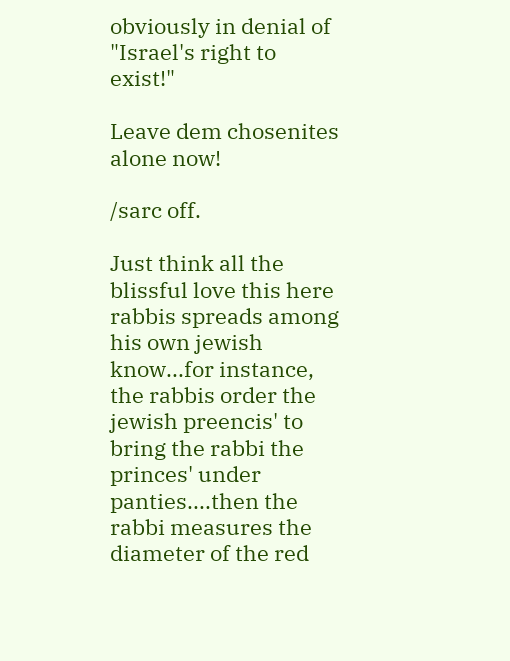obviously in denial of "Israel's right to exist!"

Leave dem chosenites alone now!

/sarc off.

Just think all the blissful love this here rabbis spreads among his own jewish know...for instance, the rabbis order the jewish preencis' to bring the rabbi the princes' under panties....then the rabbi measures the diameter of the red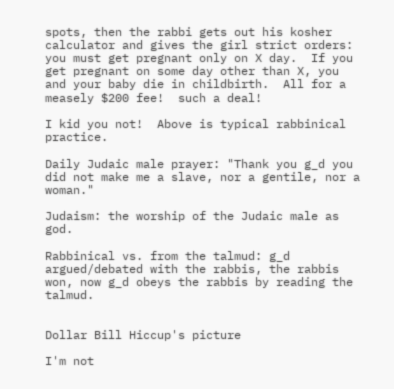spots, then the rabbi gets out his kosher calculator and gives the girl strict orders: you must get pregnant only on X day.  If you get pregnant on some day other than X, you and your baby die in childbirth.  All for a measely $200 fee!  such a deal!

I kid you not!  Above is typical rabbinical practice.

Daily Judaic male prayer: "Thank you g_d you did not make me a slave, nor a gentile, nor a woman."

Judaism: the worship of the Judaic male as god.

Rabbinical vs. from the talmud: g_d argued/debated with the rabbis, the rabbis won, now g_d obeys the rabbis by reading the talmud.


Dollar Bill Hiccup's picture

I'm not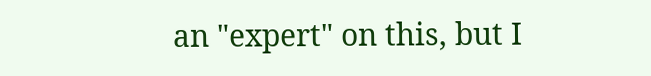an "expert" on this, but I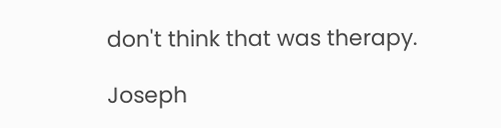don't think that was therapy.

Joseph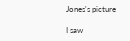Jones's picture

I saw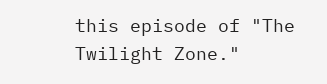this episode of "The Twilight Zone."